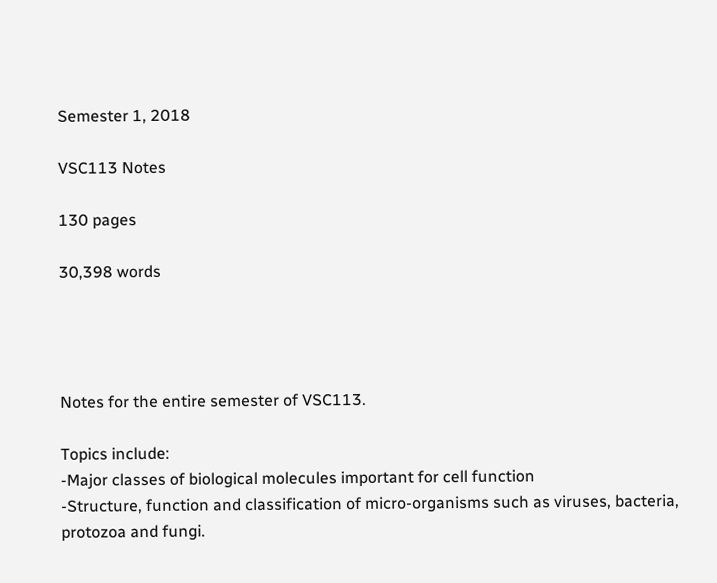Semester 1, 2018

VSC113 Notes

130 pages

30,398 words




Notes for the entire semester of VSC113.

Topics include:
-Major classes of biological molecules important for cell function
-Structure, function and classification of micro-organisms such as viruses, bacteria, protozoa and fungi.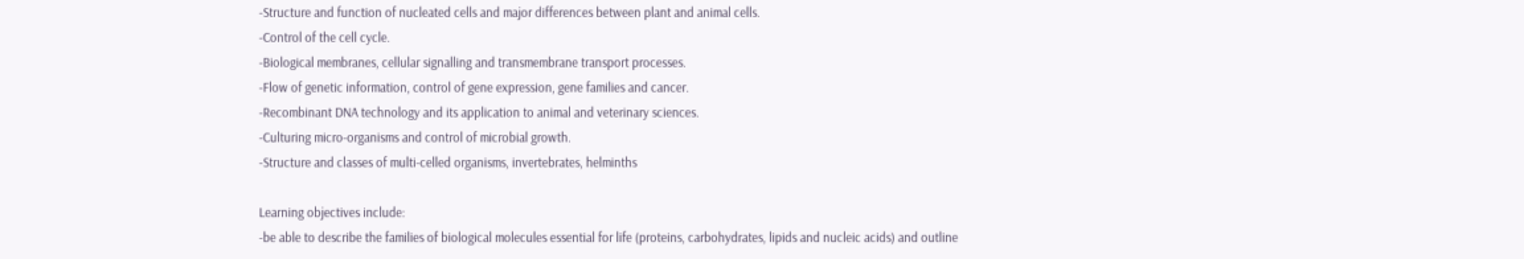-Structure and function of nucleated cells and major differences between plant and animal cells.
-Control of the cell cycle.
-Biological membranes, cellular signalling and transmembrane transport processes.
-Flow of genetic information, control of gene expression, gene families and cancer.
-Recombinant DNA technology and its application to animal and veterinary sciences.
-Culturing micro-organisms and control of microbial growth.
-Structure and classes of multi-celled organisms, invertebrates, helminths

Learning objectives include:
-be able to describe the families of biological molecules essential for life (proteins, carbohydrates, lipids and nucleic acids) and outline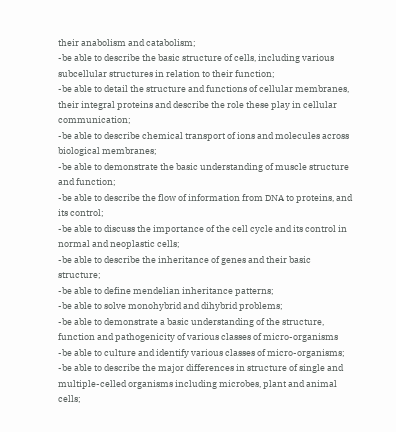their anabolism and catabolism;
-be able to describe the basic structure of cells, including various subcellular structures in relation to their function;
-be able to detail the structure and functions of cellular membranes, their integral proteins and describe the role these play in cellular communication;
-be able to describe chemical transport of ions and molecules across biological membranes;
-be able to demonstrate the basic understanding of muscle structure and function;
-be able to describe the flow of information from DNA to proteins, and its control;
-be able to discuss the importance of the cell cycle and its control in normal and neoplastic cells;
-be able to describe the inheritance of genes and their basic structure;
-be able to define mendelian inheritance patterns;
-be able to solve monohybrid and dihybrid problems;
-be able to demonstrate a basic understanding of the structure, function and pathogenicity of various classes of micro-organisms
-be able to culture and identify various classes of micro-organisms;
-be able to describe the major differences in structure of single and multiple-celled organisms including microbes, plant and animal cells;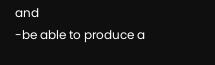and
-be able to produce a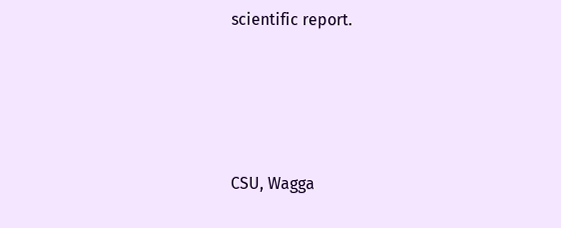scientific report.




CSU, Wagga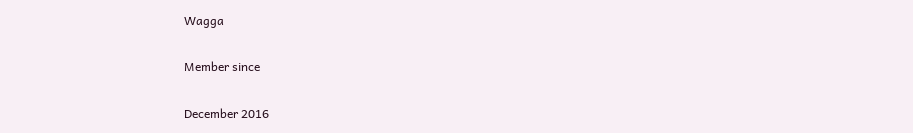Wagga

Member since

December 2016